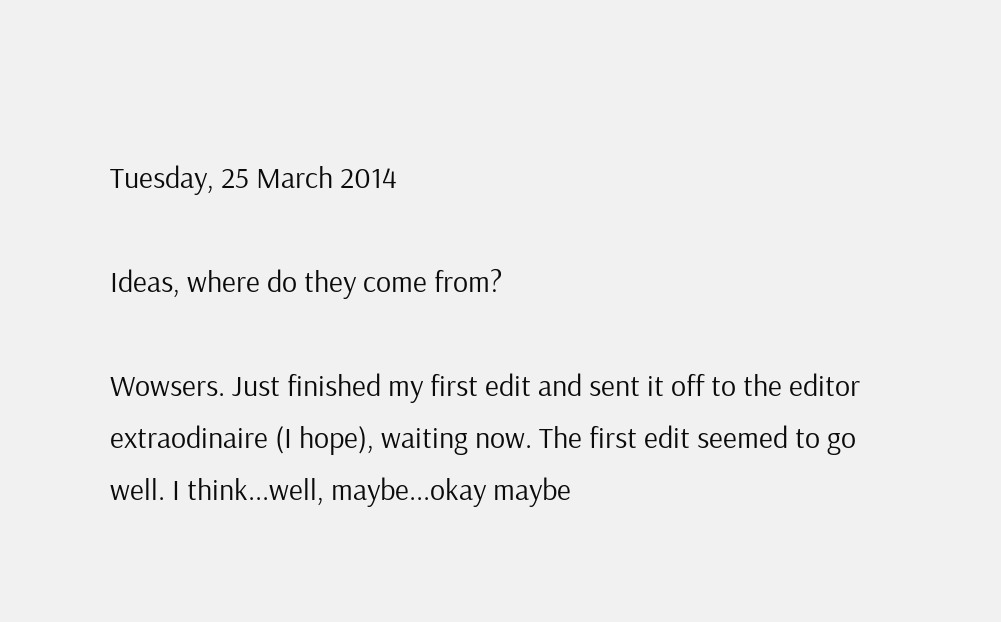Tuesday, 25 March 2014

Ideas, where do they come from?

Wowsers. Just finished my first edit and sent it off to the editor extraodinaire (I hope), waiting now. The first edit seemed to go well. I think...well, maybe...okay maybe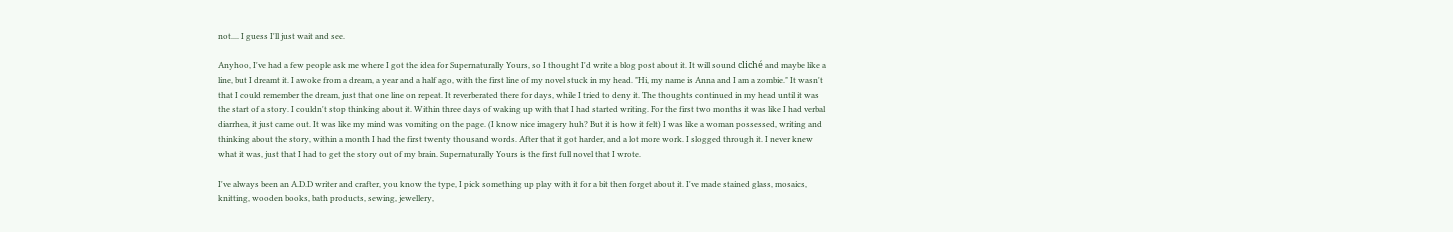not.... I guess I'll just wait and see.

Anyhoo, I've had a few people ask me where I got the idea for Supernaturally Yours, so I thought I'd write a blog post about it. It will sound cliché and maybe like a line, but I dreamt it. I awoke from a dream, a year and a half ago, with the first line of my novel stuck in my head. "Hi, my name is Anna and I am a zombie." It wasn't that I could remember the dream, just that one line on repeat. It reverberated there for days, while I tried to deny it. The thoughts continued in my head until it was the start of a story. I couldn't stop thinking about it. Within three days of waking up with that I had started writing. For the first two months it was like I had verbal diarrhea, it just came out. It was like my mind was vomiting on the page. (I know nice imagery huh? But it is how it felt) I was like a woman possessed, writing and thinking about the story, within a month I had the first twenty thousand words. After that it got harder, and a lot more work. I slogged through it. I never knew what it was, just that I had to get the story out of my brain. Supernaturally Yours is the first full novel that I wrote.

I've always been an A.D.D writer and crafter, you know the type, I pick something up play with it for a bit then forget about it. I've made stained glass, mosaics, knitting, wooden books, bath products, sewing, jewellery,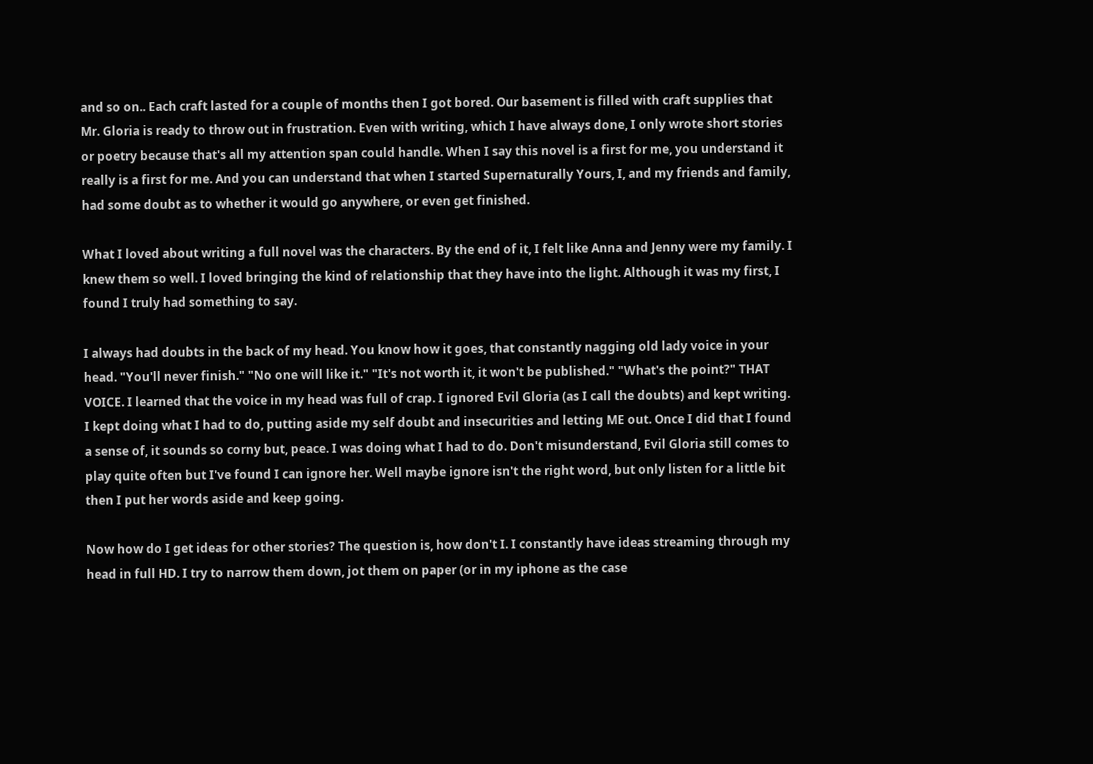and so on.. Each craft lasted for a couple of months then I got bored. Our basement is filled with craft supplies that Mr. Gloria is ready to throw out in frustration. Even with writing, which I have always done, I only wrote short stories or poetry because that's all my attention span could handle. When I say this novel is a first for me, you understand it really is a first for me. And you can understand that when I started Supernaturally Yours, I, and my friends and family, had some doubt as to whether it would go anywhere, or even get finished.

What I loved about writing a full novel was the characters. By the end of it, I felt like Anna and Jenny were my family. I knew them so well. I loved bringing the kind of relationship that they have into the light. Although it was my first, I found I truly had something to say.

I always had doubts in the back of my head. You know how it goes, that constantly nagging old lady voice in your head. "You'll never finish." "No one will like it." "It's not worth it, it won't be published." "What's the point?" THAT VOICE. I learned that the voice in my head was full of crap. I ignored Evil Gloria (as I call the doubts) and kept writing. I kept doing what I had to do, putting aside my self doubt and insecurities and letting ME out. Once I did that I found a sense of, it sounds so corny but, peace. I was doing what I had to do. Don't misunderstand, Evil Gloria still comes to play quite often but I've found I can ignore her. Well maybe ignore isn't the right word, but only listen for a little bit then I put her words aside and keep going.

Now how do I get ideas for other stories? The question is, how don't I. I constantly have ideas streaming through my head in full HD. I try to narrow them down, jot them on paper (or in my iphone as the case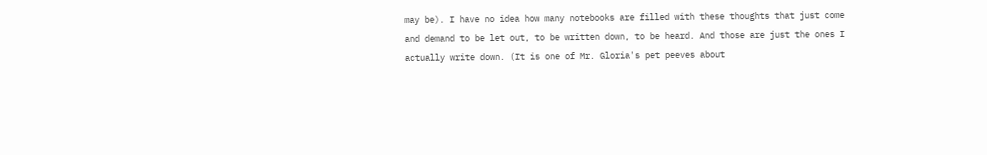may be). I have no idea how many notebooks are filled with these thoughts that just come and demand to be let out, to be written down, to be heard. And those are just the ones I actually write down. (It is one of Mr. Gloria's pet peeves about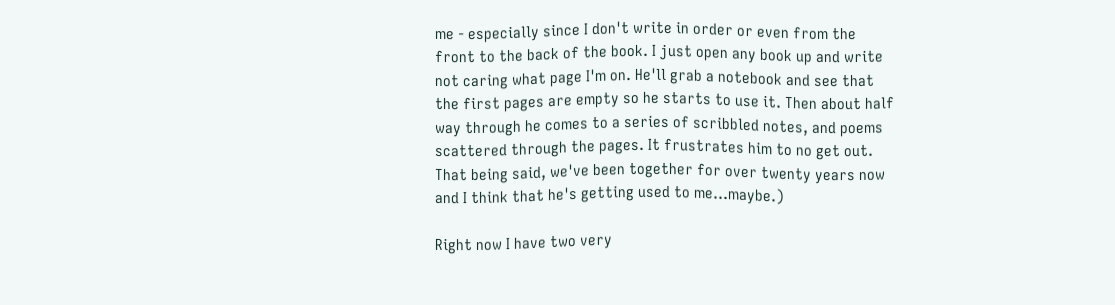me - especially since I don't write in order or even from the front to the back of the book. I just open any book up and write not caring what page I'm on. He'll grab a notebook and see that the first pages are empty so he starts to use it. Then about half way through he comes to a series of scribbled notes, and poems scattered through the pages. It frustrates him to no get out. That being said, we've been together for over twenty years now and I think that he's getting used to me...maybe.)

Right now I have two very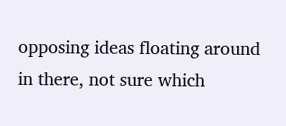opposing ideas floating around in there, not sure which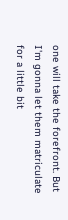one will take the forefront. But I'm gonna let them matriculate for a little bit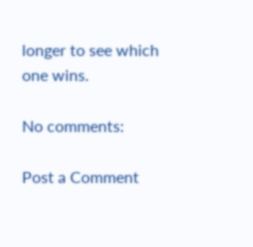longer to see which one wins.

No comments:

Post a Comment